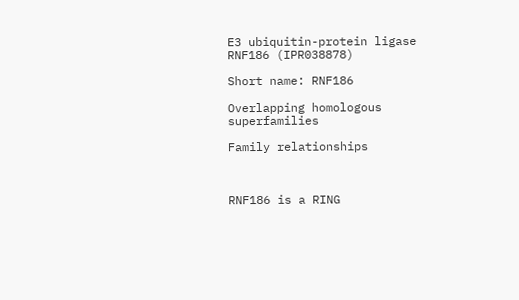E3 ubiquitin-protein ligase RNF186 (IPR038878)

Short name: RNF186

Overlapping homologous superfamilies

Family relationships



RNF186 is a RING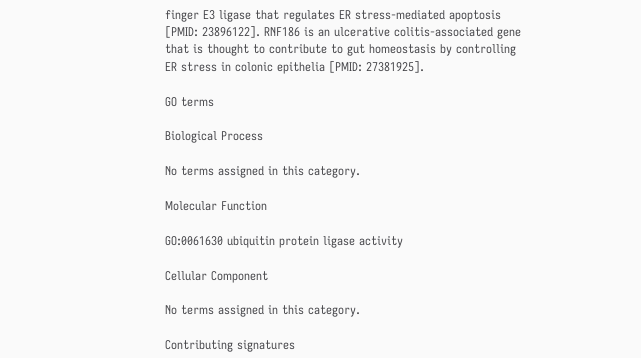finger E3 ligase that regulates ER stress-mediated apoptosis [PMID: 23896122]. RNF186 is an ulcerative colitis-associated gene that is thought to contribute to gut homeostasis by controlling ER stress in colonic epithelia [PMID: 27381925].

GO terms

Biological Process

No terms assigned in this category.

Molecular Function

GO:0061630 ubiquitin protein ligase activity

Cellular Component

No terms assigned in this category.

Contributing signatures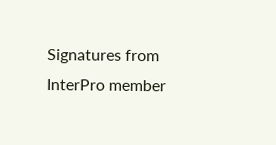Signatures from InterPro member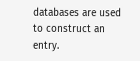databases are used to construct an entry.